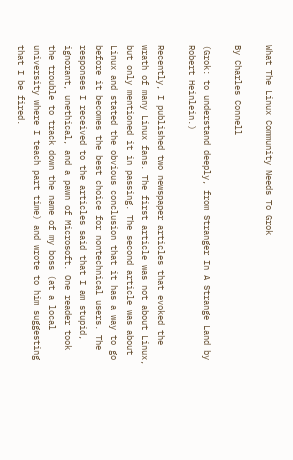What The Linux Community Needs To Grok

By Charles Connell

(Grok: to understand deeply, from Stranger In A Strange Land by Robert Heinlein.)

Recently, I published two newspaper articles that evoked the wrath of many Linux fans. The first article was not about Linux, but only mentioned it in passing. The second article was about Linux and stated the obvious conclusion that it has a way to go before it becomes the best choice for nontechnical users. The responses I received to the articles said that I am stupid, ignorant, unethical, and a pawn of Microsoft. One reader took the trouble to track down the name of my boss (at a local university where I teach part time) and wrote to him suggesting that I be fired.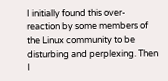I initially found this over-reaction by some members of the Linux community to be disturbing and perplexing. Then I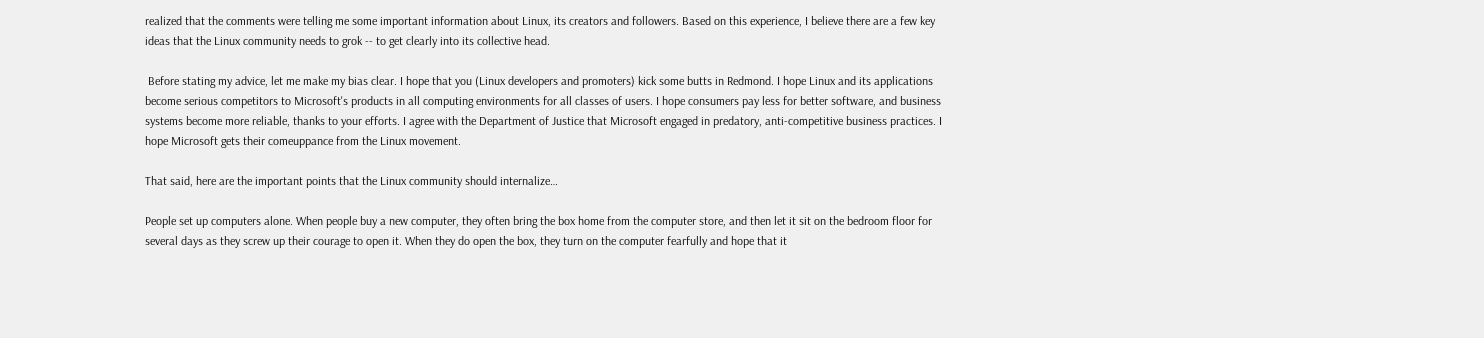realized that the comments were telling me some important information about Linux, its creators and followers. Based on this experience, I believe there are a few key ideas that the Linux community needs to grok -- to get clearly into its collective head.

 Before stating my advice, let me make my bias clear. I hope that you (Linux developers and promoters) kick some butts in Redmond. I hope Linux and its applications become serious competitors to Microsoft's products in all computing environments for all classes of users. I hope consumers pay less for better software, and business systems become more reliable, thanks to your efforts. I agree with the Department of Justice that Microsoft engaged in predatory, anti-competitive business practices. I hope Microsoft gets their comeuppance from the Linux movement.

That said, here are the important points that the Linux community should internalize…

People set up computers alone. When people buy a new computer, they often bring the box home from the computer store, and then let it sit on the bedroom floor for several days as they screw up their courage to open it. When they do open the box, they turn on the computer fearfully and hope that it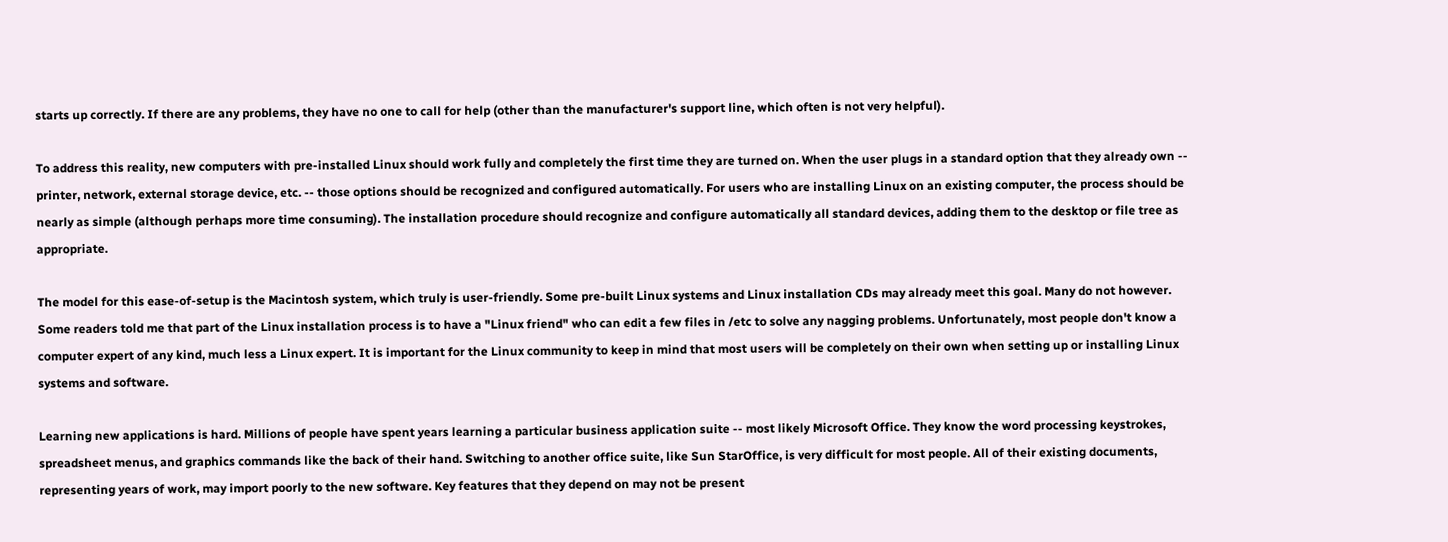starts up correctly. If there are any problems, they have no one to call for help (other than the manufacturer's support line, which often is not very helpful).

To address this reality, new computers with pre-installed Linux should work fully and completely the first time they are turned on. When the user plugs in a standard option that they already own -- printer, network, external storage device, etc. -- those options should be recognized and configured automatically. For users who are installing Linux on an existing computer, the process should be nearly as simple (although perhaps more time consuming). The installation procedure should recognize and configure automatically all standard devices, adding them to the desktop or file tree as appropriate.

The model for this ease-of-setup is the Macintosh system, which truly is user-friendly. Some pre-built Linux systems and Linux installation CDs may already meet this goal. Many do not however. Some readers told me that part of the Linux installation process is to have a "Linux friend" who can edit a few files in /etc to solve any nagging problems. Unfortunately, most people don't know a computer expert of any kind, much less a Linux expert. It is important for the Linux community to keep in mind that most users will be completely on their own when setting up or installing Linux systems and software.

Learning new applications is hard. Millions of people have spent years learning a particular business application suite -- most likely Microsoft Office. They know the word processing keystrokes, spreadsheet menus, and graphics commands like the back of their hand. Switching to another office suite, like Sun StarOffice, is very difficult for most people. All of their existing documents, representing years of work, may import poorly to the new software. Key features that they depend on may not be present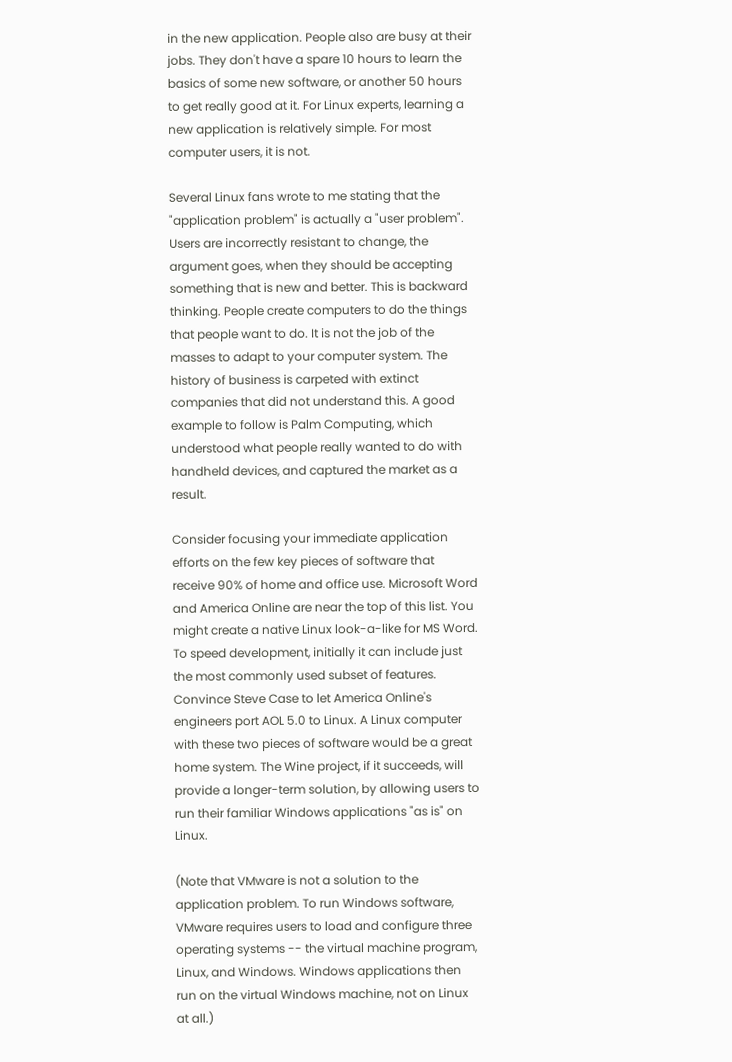in the new application. People also are busy at their jobs. They don't have a spare 10 hours to learn the basics of some new software, or another 50 hours to get really good at it. For Linux experts, learning a new application is relatively simple. For most computer users, it is not.

Several Linux fans wrote to me stating that the "application problem" is actually a "user problem". Users are incorrectly resistant to change, the argument goes, when they should be accepting something that is new and better. This is backward thinking. People create computers to do the things that people want to do. It is not the job of the masses to adapt to your computer system. The history of business is carpeted with extinct companies that did not understand this. A good example to follow is Palm Computing, which understood what people really wanted to do with handheld devices, and captured the market as a result.

Consider focusing your immediate application efforts on the few key pieces of software that receive 90% of home and office use. Microsoft Word and America Online are near the top of this list. You might create a native Linux look-a-like for MS Word. To speed development, initially it can include just the most commonly used subset of features. Convince Steve Case to let America Online's engineers port AOL 5.0 to Linux. A Linux computer with these two pieces of software would be a great home system. The Wine project, if it succeeds, will provide a longer-term solution, by allowing users to run their familiar Windows applications "as is" on Linux.

(Note that VMware is not a solution to the application problem. To run Windows software, VMware requires users to load and configure three operating systems -- the virtual machine program, Linux, and Windows. Windows applications then run on the virtual Windows machine, not on Linux at all.)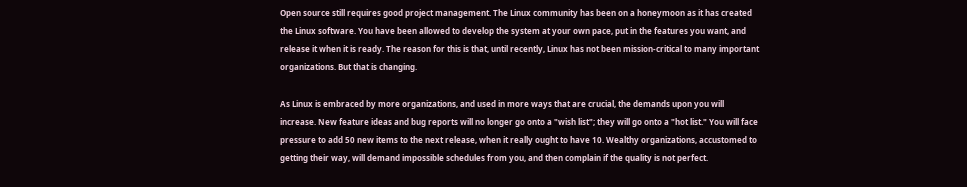Open source still requires good project management. The Linux community has been on a honeymoon as it has created the Linux software. You have been allowed to develop the system at your own pace, put in the features you want, and release it when it is ready. The reason for this is that, until recently, Linux has not been mission-critical to many important organizations. But that is changing.

As Linux is embraced by more organizations, and used in more ways that are crucial, the demands upon you will increase. New feature ideas and bug reports will no longer go onto a "wish list"; they will go onto a "hot list." You will face pressure to add 50 new items to the next release, when it really ought to have 10. Wealthy organizations, accustomed to getting their way, will demand impossible schedules from you, and then complain if the quality is not perfect.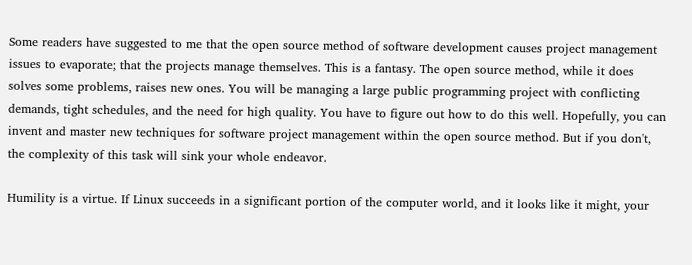Some readers have suggested to me that the open source method of software development causes project management issues to evaporate; that the projects manage themselves. This is a fantasy. The open source method, while it does solves some problems, raises new ones. You will be managing a large public programming project with conflicting demands, tight schedules, and the need for high quality. You have to figure out how to do this well. Hopefully, you can invent and master new techniques for software project management within the open source method. But if you don't, the complexity of this task will sink your whole endeavor.

Humility is a virtue. If Linux succeeds in a significant portion of the computer world, and it looks like it might, your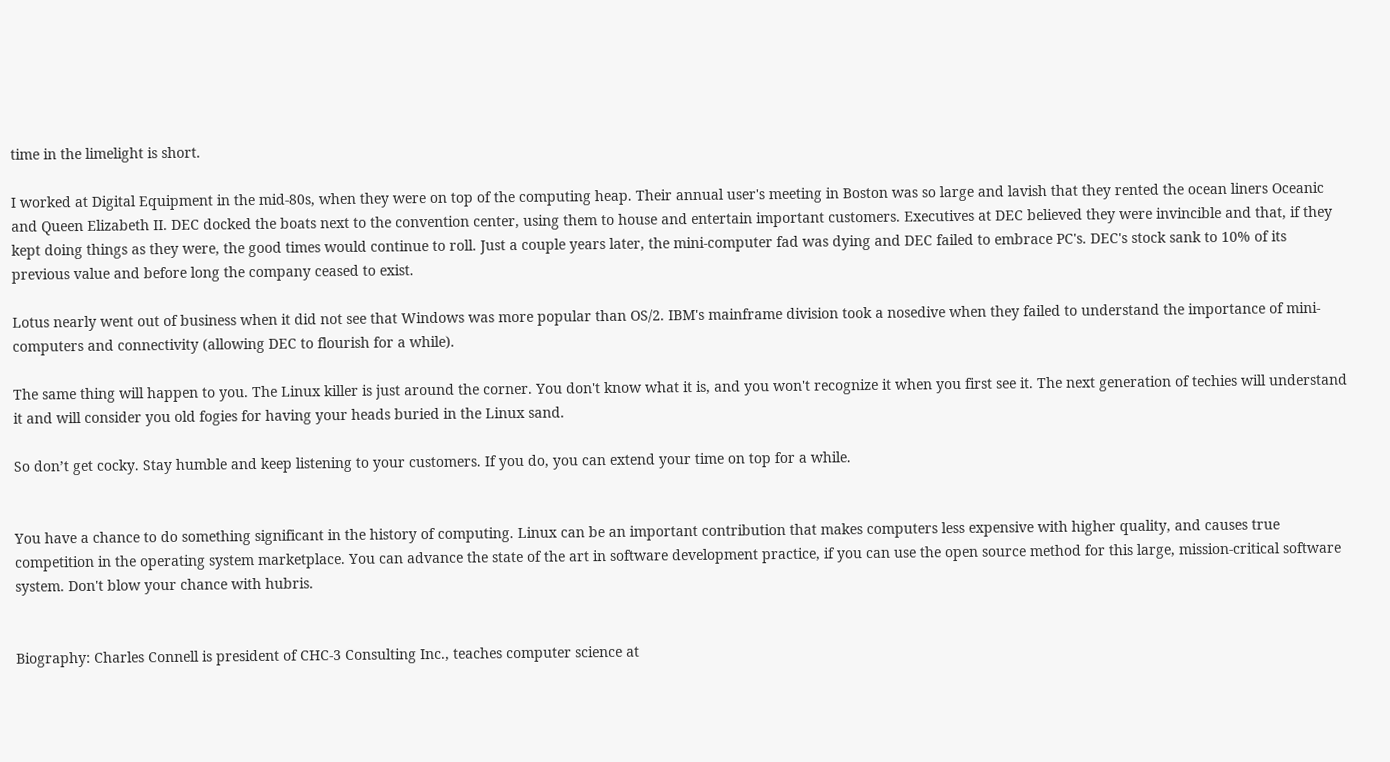time in the limelight is short.

I worked at Digital Equipment in the mid-80s, when they were on top of the computing heap. Their annual user's meeting in Boston was so large and lavish that they rented the ocean liners Oceanic and Queen Elizabeth II. DEC docked the boats next to the convention center, using them to house and entertain important customers. Executives at DEC believed they were invincible and that, if they kept doing things as they were, the good times would continue to roll. Just a couple years later, the mini-computer fad was dying and DEC failed to embrace PC's. DEC's stock sank to 10% of its previous value and before long the company ceased to exist.

Lotus nearly went out of business when it did not see that Windows was more popular than OS/2. IBM's mainframe division took a nosedive when they failed to understand the importance of mini-computers and connectivity (allowing DEC to flourish for a while).

The same thing will happen to you. The Linux killer is just around the corner. You don't know what it is, and you won't recognize it when you first see it. The next generation of techies will understand it and will consider you old fogies for having your heads buried in the Linux sand.

So don’t get cocky. Stay humble and keep listening to your customers. If you do, you can extend your time on top for a while.


You have a chance to do something significant in the history of computing. Linux can be an important contribution that makes computers less expensive with higher quality, and causes true competition in the operating system marketplace. You can advance the state of the art in software development practice, if you can use the open source method for this large, mission-critical software system. Don't blow your chance with hubris.


Biography: Charles Connell is president of CHC-3 Consulting Inc., teaches computer science at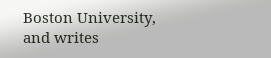Boston University, and writes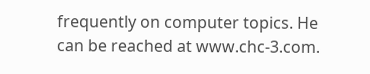frequently on computer topics. He can be reached at www.chc-3.com.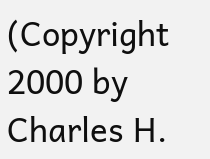(Copyright 2000 by Charles H.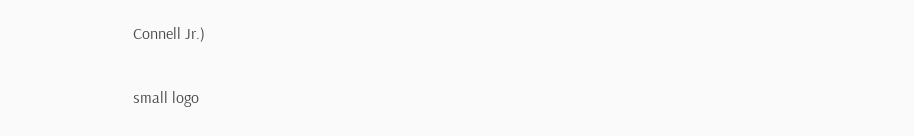Connell Jr.)

small logo